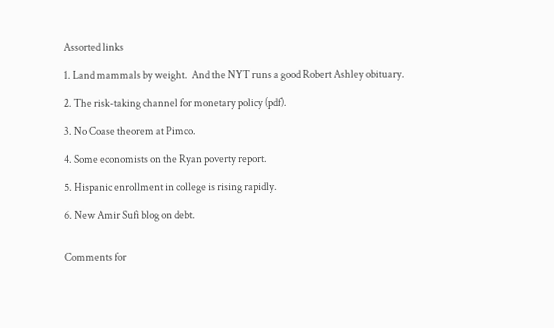Assorted links

1. Land mammals by weight.  And the NYT runs a good Robert Ashley obituary.

2. The risk-taking channel for monetary policy (pdf).

3. No Coase theorem at Pimco.

4. Some economists on the Ryan poverty report.

5. Hispanic enrollment in college is rising rapidly.

6. New Amir Sufi blog on debt.


Comments for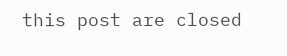this post are closed